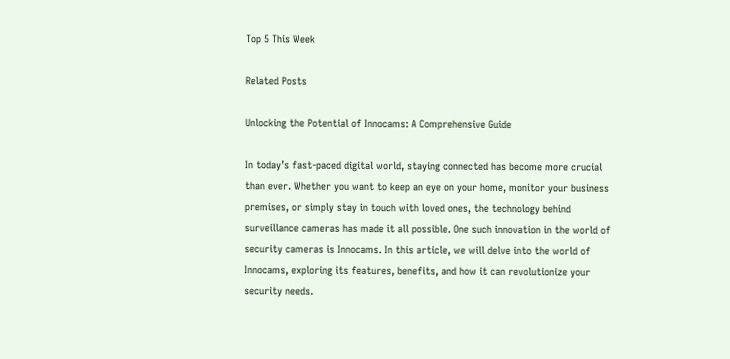Top 5 This Week

Related Posts

Unlocking the Potential of Innocams: A Comprehensive Guide

In today’s fast-paced digital world, staying connected has become more crucial than ever. Whether you want to keep an eye on your home, monitor your business premises, or simply stay in touch with loved ones, the technology behind surveillance cameras has made it all possible. One such innovation in the world of security cameras is Innocams. In this article, we will delve into the world of Innocams, exploring its features, benefits, and how it can revolutionize your security needs.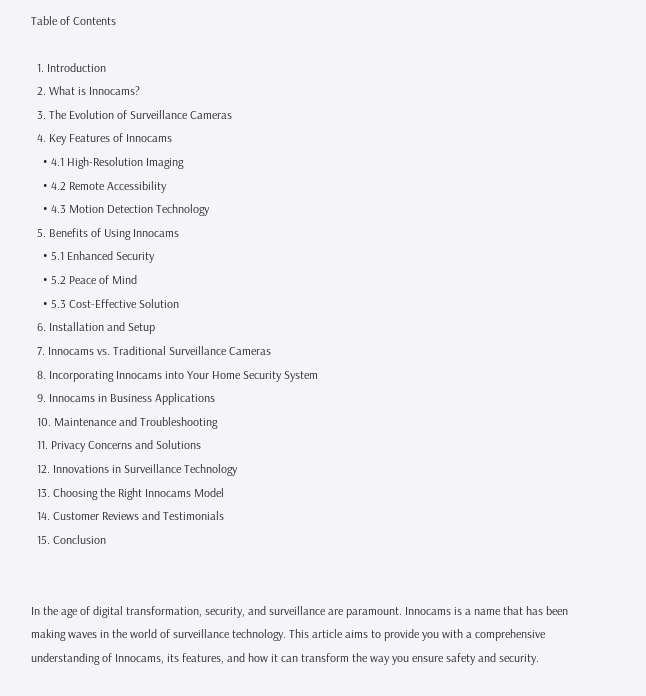Table of Contents

  1. Introduction
  2. What is Innocams?
  3. The Evolution of Surveillance Cameras
  4. Key Features of Innocams
    • 4.1 High-Resolution Imaging
    • 4.2 Remote Accessibility
    • 4.3 Motion Detection Technology
  5. Benefits of Using Innocams
    • 5.1 Enhanced Security
    • 5.2 Peace of Mind
    • 5.3 Cost-Effective Solution
  6. Installation and Setup
  7. Innocams vs. Traditional Surveillance Cameras
  8. Incorporating Innocams into Your Home Security System
  9. Innocams in Business Applications
  10. Maintenance and Troubleshooting
  11. Privacy Concerns and Solutions
  12. Innovations in Surveillance Technology
  13. Choosing the Right Innocams Model
  14. Customer Reviews and Testimonials
  15. Conclusion


In the age of digital transformation, security, and surveillance are paramount. Innocams is a name that has been making waves in the world of surveillance technology. This article aims to provide you with a comprehensive understanding of Innocams, its features, and how it can transform the way you ensure safety and security.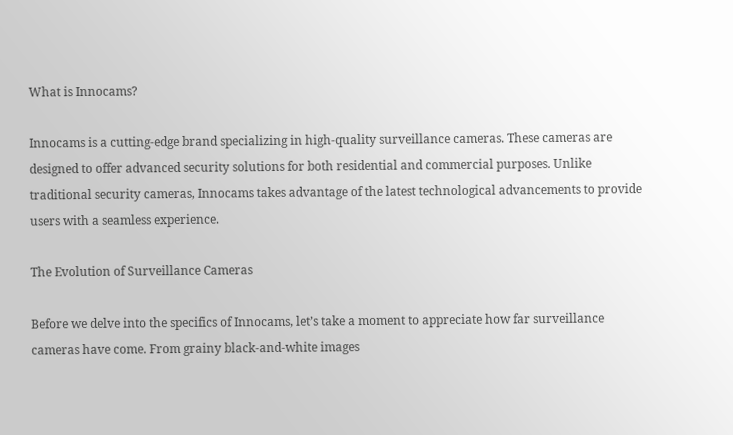What is Innocams?

Innocams is a cutting-edge brand specializing in high-quality surveillance cameras. These cameras are designed to offer advanced security solutions for both residential and commercial purposes. Unlike traditional security cameras, Innocams takes advantage of the latest technological advancements to provide users with a seamless experience.

The Evolution of Surveillance Cameras

Before we delve into the specifics of Innocams, let’s take a moment to appreciate how far surveillance cameras have come. From grainy black-and-white images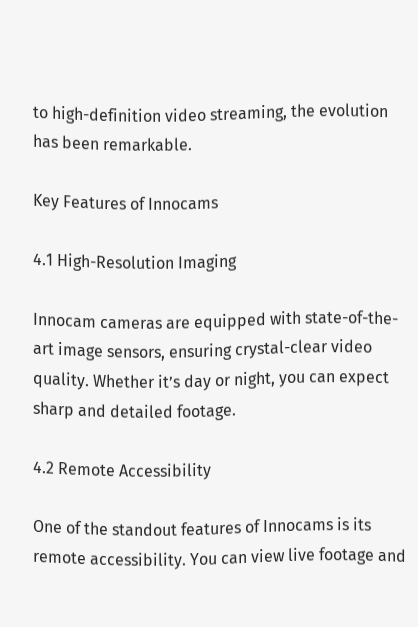to high-definition video streaming, the evolution has been remarkable.

Key Features of Innocams

4.1 High-Resolution Imaging

Innocam cameras are equipped with state-of-the-art image sensors, ensuring crystal-clear video quality. Whether it’s day or night, you can expect sharp and detailed footage.

4.2 Remote Accessibility

One of the standout features of Innocams is its remote accessibility. You can view live footage and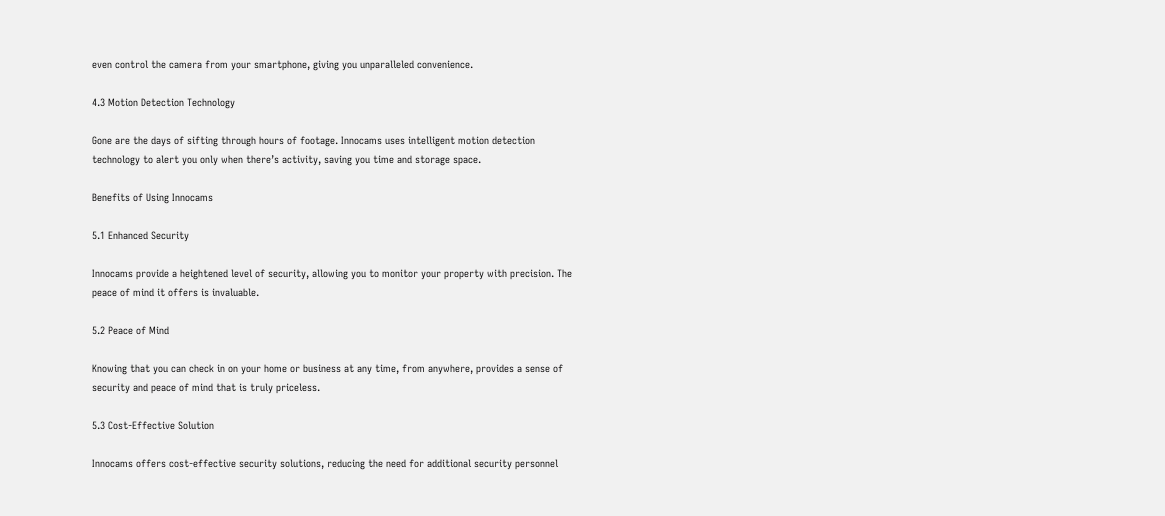even control the camera from your smartphone, giving you unparalleled convenience.

4.3 Motion Detection Technology

Gone are the days of sifting through hours of footage. Innocams uses intelligent motion detection technology to alert you only when there’s activity, saving you time and storage space.

Benefits of Using Innocams

5.1 Enhanced Security

Innocams provide a heightened level of security, allowing you to monitor your property with precision. The peace of mind it offers is invaluable.

5.2 Peace of Mind

Knowing that you can check in on your home or business at any time, from anywhere, provides a sense of security and peace of mind that is truly priceless.

5.3 Cost-Effective Solution

Innocams offers cost-effective security solutions, reducing the need for additional security personnel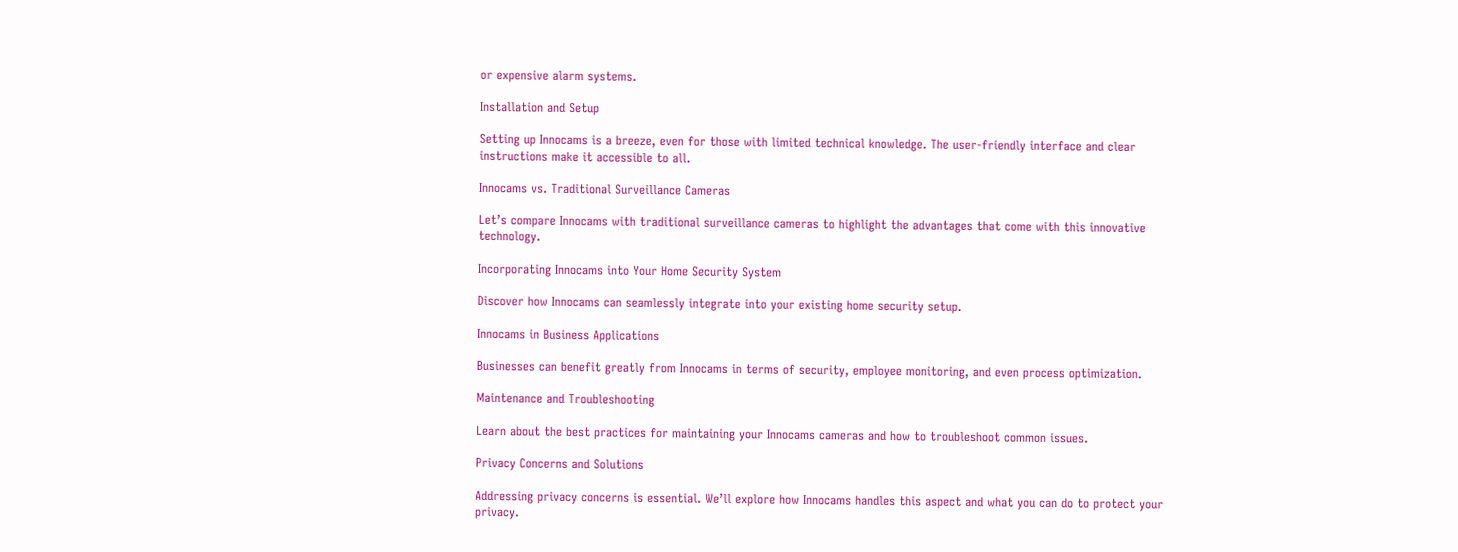or expensive alarm systems.

Installation and Setup

Setting up Innocams is a breeze, even for those with limited technical knowledge. The user-friendly interface and clear instructions make it accessible to all.

Innocams vs. Traditional Surveillance Cameras

Let’s compare Innocams with traditional surveillance cameras to highlight the advantages that come with this innovative technology.

Incorporating Innocams into Your Home Security System

Discover how Innocams can seamlessly integrate into your existing home security setup.

Innocams in Business Applications

Businesses can benefit greatly from Innocams in terms of security, employee monitoring, and even process optimization.

Maintenance and Troubleshooting

Learn about the best practices for maintaining your Innocams cameras and how to troubleshoot common issues.

Privacy Concerns and Solutions

Addressing privacy concerns is essential. We’ll explore how Innocams handles this aspect and what you can do to protect your privacy.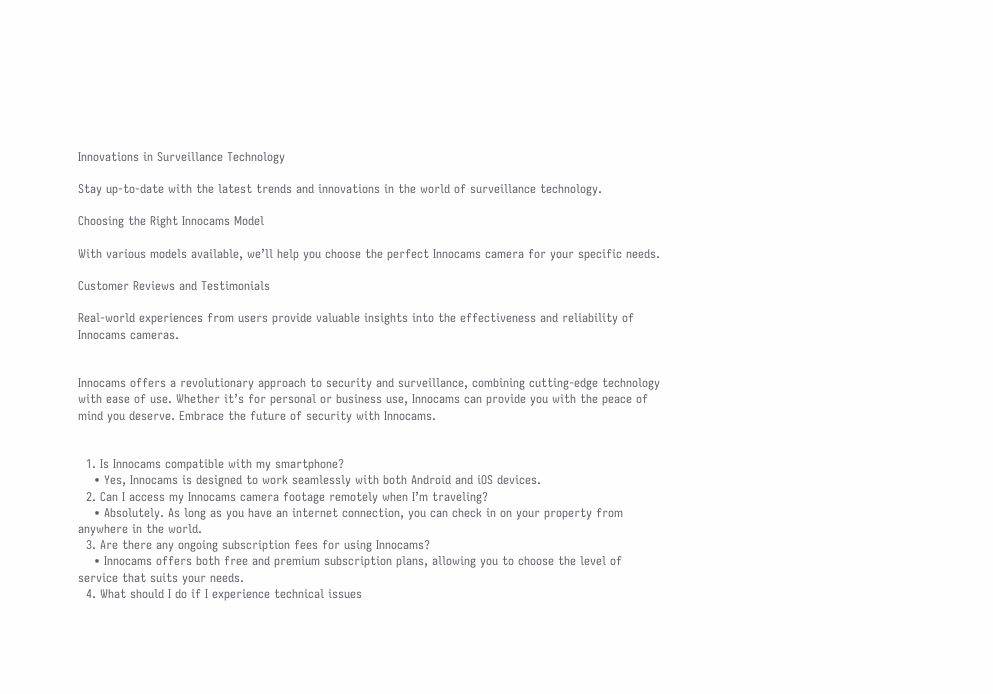Innovations in Surveillance Technology

Stay up-to-date with the latest trends and innovations in the world of surveillance technology.

Choosing the Right Innocams Model

With various models available, we’ll help you choose the perfect Innocams camera for your specific needs.

Customer Reviews and Testimonials

Real-world experiences from users provide valuable insights into the effectiveness and reliability of Innocams cameras.


Innocams offers a revolutionary approach to security and surveillance, combining cutting-edge technology with ease of use. Whether it’s for personal or business use, Innocams can provide you with the peace of mind you deserve. Embrace the future of security with Innocams.


  1. Is Innocams compatible with my smartphone?
    • Yes, Innocams is designed to work seamlessly with both Android and iOS devices.
  2. Can I access my Innocams camera footage remotely when I’m traveling?
    • Absolutely. As long as you have an internet connection, you can check in on your property from anywhere in the world.
  3. Are there any ongoing subscription fees for using Innocams?
    • Innocams offers both free and premium subscription plans, allowing you to choose the level of service that suits your needs.
  4. What should I do if I experience technical issues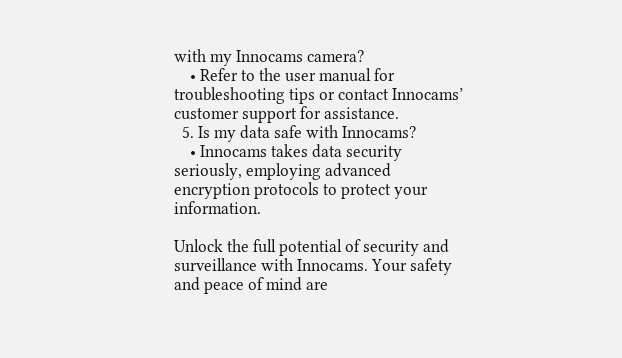with my Innocams camera?
    • Refer to the user manual for troubleshooting tips or contact Innocams’ customer support for assistance.
  5. Is my data safe with Innocams?
    • Innocams takes data security seriously, employing advanced encryption protocols to protect your information.

Unlock the full potential of security and surveillance with Innocams. Your safety and peace of mind are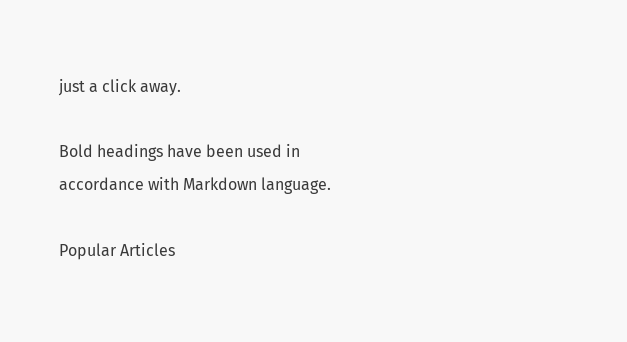just a click away.

Bold headings have been used in accordance with Markdown language.

Popular Articles